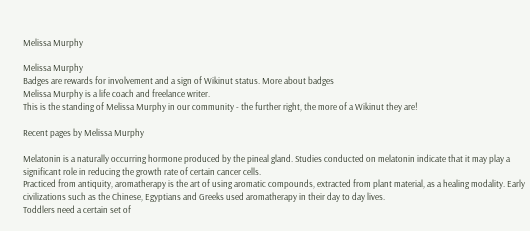Melissa Murphy

Melissa Murphy
Badges are rewards for involvement and a sign of Wikinut status. More about badges
Melissa Murphy is a life coach and freelance writer.
This is the standing of Melissa Murphy in our community - the further right, the more of a Wikinut they are!

Recent pages by Melissa Murphy

Melatonin is a naturally occurring hormone produced by the pineal gland. Studies conducted on melatonin indicate that it may play a significant role in reducing the growth rate of certain cancer cells.
Practiced from antiquity, aromatherapy is the art of using aromatic compounds, extracted from plant material, as a healing modality. Early civilizations such as the Chinese, Egyptians and Greeks used aromatherapy in their day to day lives.
Toddlers need a certain set of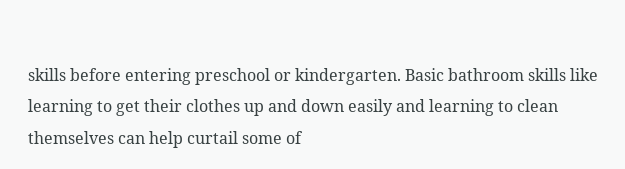skills before entering preschool or kindergarten. Basic bathroom skills like learning to get their clothes up and down easily and learning to clean themselves can help curtail some of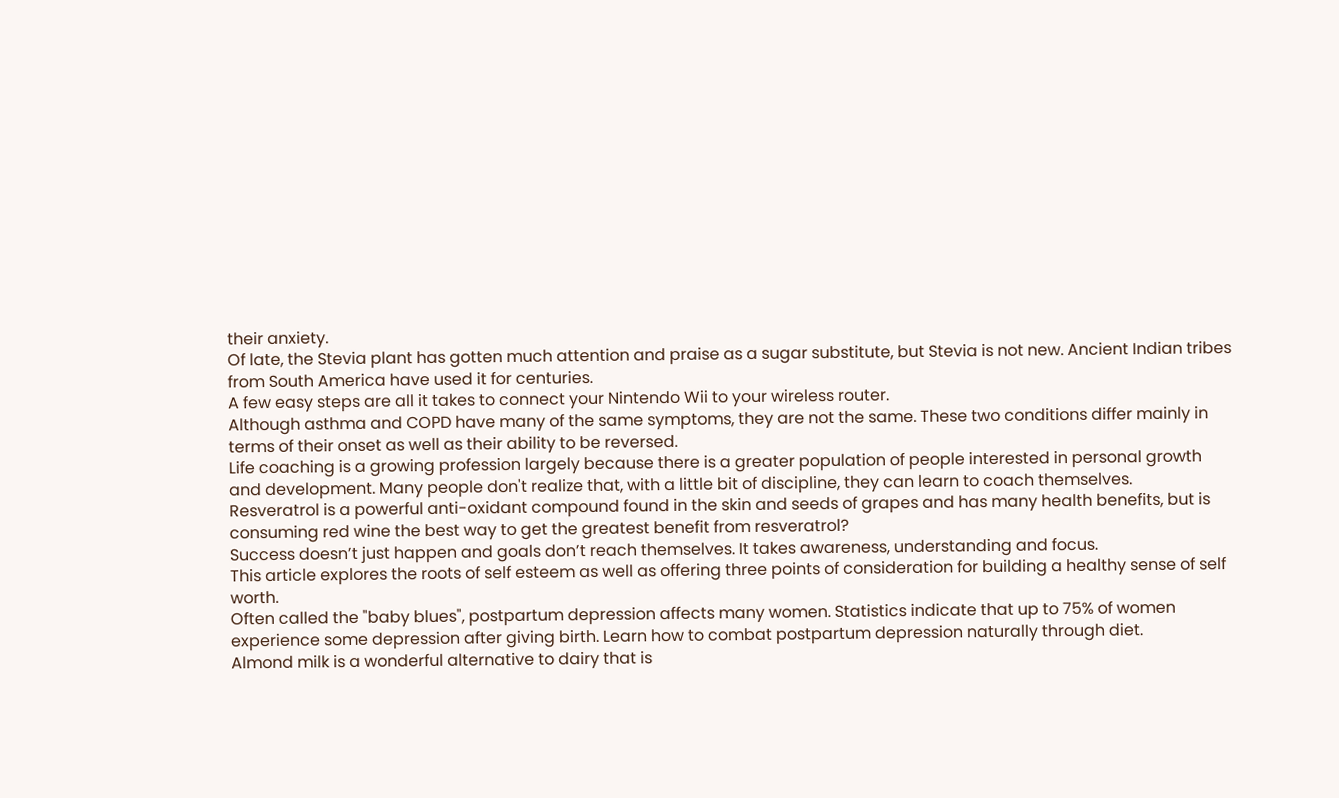their anxiety.
Of late, the Stevia plant has gotten much attention and praise as a sugar substitute, but Stevia is not new. Ancient Indian tribes from South America have used it for centuries.
A few easy steps are all it takes to connect your Nintendo Wii to your wireless router.
Although asthma and COPD have many of the same symptoms, they are not the same. These two conditions differ mainly in terms of their onset as well as their ability to be reversed.
Life coaching is a growing profession largely because there is a greater population of people interested in personal growth and development. Many people don't realize that, with a little bit of discipline, they can learn to coach themselves.
Resveratrol is a powerful anti-oxidant compound found in the skin and seeds of grapes and has many health benefits, but is consuming red wine the best way to get the greatest benefit from resveratrol?
Success doesn’t just happen and goals don’t reach themselves. It takes awareness, understanding and focus.
This article explores the roots of self esteem as well as offering three points of consideration for building a healthy sense of self worth.
Often called the "baby blues", postpartum depression affects many women. Statistics indicate that up to 75% of women experience some depression after giving birth. Learn how to combat postpartum depression naturally through diet.
Almond milk is a wonderful alternative to dairy that is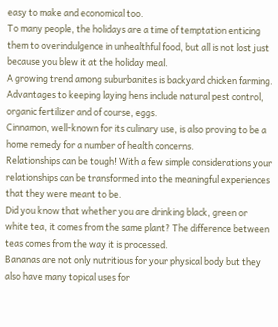easy to make and economical too.
To many people, the holidays are a time of temptation enticing them to overindulgence in unhealthful food, but all is not lost just because you blew it at the holiday meal.
A growing trend among suburbanites is backyard chicken farming. Advantages to keeping laying hens include natural pest control, organic fertilizer and of course, eggs.
Cinnamon, well-known for its culinary use, is also proving to be a home remedy for a number of health concerns.
Relationships can be tough! With a few simple considerations your relationships can be transformed into the meaningful experiences that they were meant to be.
Did you know that whether you are drinking black, green or white tea, it comes from the same plant? The difference between teas comes from the way it is processed.
Bananas are not only nutritious for your physical body but they also have many topical uses for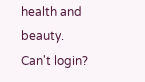health and beauty.
Can't login?